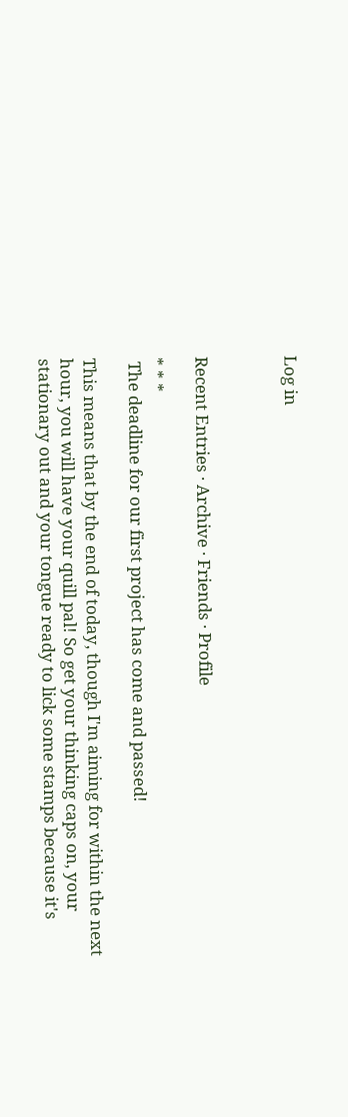Log in



Recent Entries · Archive · Friends · Profile

* * *
 The deadline for our first project has come and passed!

This means that by the end of today, though I'm aiming for within the next hour, you will have your quill pal! So get your thinking caps on, your stationary out and your tongue ready to lick some stamps because it's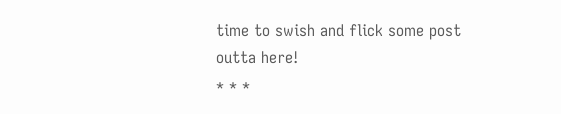time to swish and flick some post outta here!
* * *